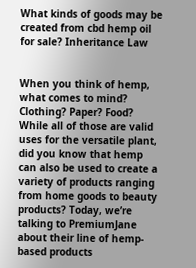What kinds of goods may be created from cbd hemp oil for sale? Inheritance Law


When you think of hemp, what comes to mind? Clothing? Paper? Food? While all of those are valid uses for the versatile plant, did you know that hemp can also be used to create a variety of products ranging from home goods to beauty products? Today, we’re talking to PremiumJane about their line of hemp-based products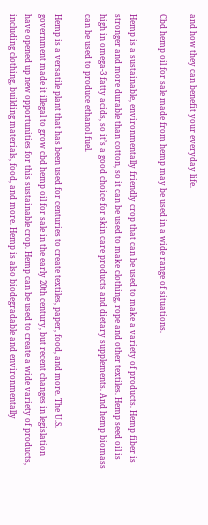and how they can benefit your everyday life.

Cbd hemp oil for sale made from hemp may be used in a wide range of situations.

Hemp is a sustainable, environmentally friendly crop that can be used to make a variety of products. Hemp fiber is stronger and more durable than cotton, so it can be used to make clothing, rope and other textiles. Hemp seed oil is high in omega-3 fatty acids, so it’s a good choice for skin care products and dietary supplements. And hemp biomass can be used to produce ethanol fuel.

Hemp is a versatile plant that has been used for centuries to create textiles, paper, food, and more. The U.S. government made it illegal to grow cbd hemp oil for sale in the early 20th century, but recent changes in legislation have opened up new opportunities for this sustainable crop. Hemp can be used to create a wide variety of products, including clothing, building materials, food, and more. Hemp is also biodegradable and environmentally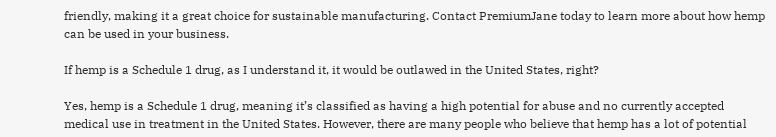friendly, making it a great choice for sustainable manufacturing. Contact PremiumJane today to learn more about how hemp can be used in your business.

If hemp is a Schedule 1 drug, as I understand it, it would be outlawed in the United States, right?

Yes, hemp is a Schedule 1 drug, meaning it’s classified as having a high potential for abuse and no currently accepted medical use in treatment in the United States. However, there are many people who believe that hemp has a lot of potential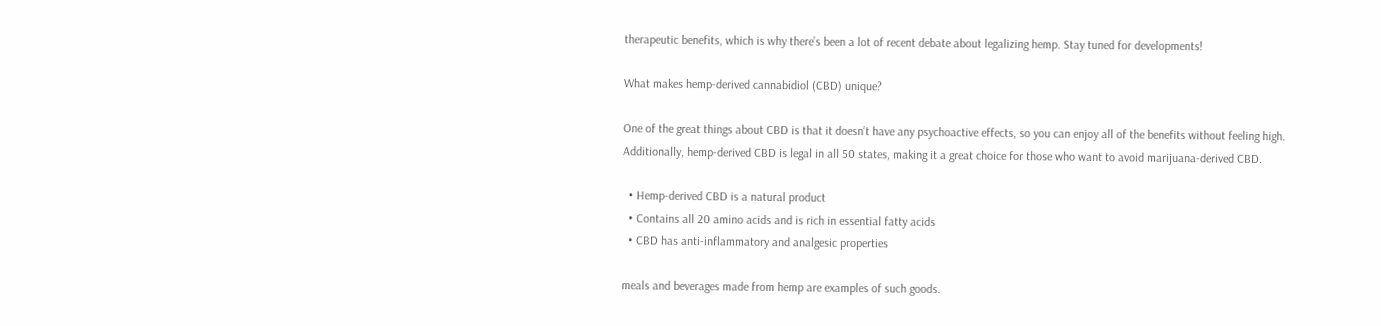therapeutic benefits, which is why there’s been a lot of recent debate about legalizing hemp. Stay tuned for developments!

What makes hemp-derived cannabidiol (CBD) unique?

One of the great things about CBD is that it doesn’t have any psychoactive effects, so you can enjoy all of the benefits without feeling high. Additionally, hemp-derived CBD is legal in all 50 states, making it a great choice for those who want to avoid marijuana-derived CBD.

  • Hemp-derived CBD is a natural product
  • Contains all 20 amino acids and is rich in essential fatty acids
  • CBD has anti-inflammatory and analgesic properties

meals and beverages made from hemp are examples of such goods.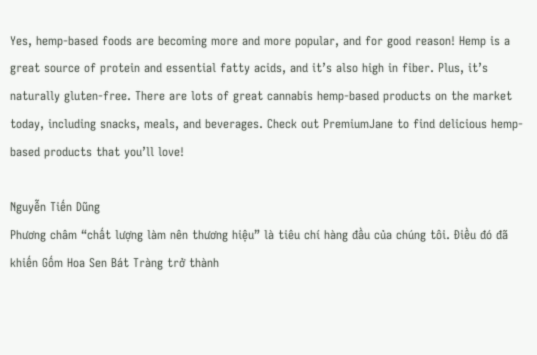Yes, hemp-based foods are becoming more and more popular, and for good reason! Hemp is a great source of protein and essential fatty acids, and it’s also high in fiber. Plus, it’s naturally gluten-free. There are lots of great cannabis hemp-based products on the market today, including snacks, meals, and beverages. Check out PremiumJane to find delicious hemp-based products that you’ll love!

Nguyễn Tiến Dũng
Phương châm “chất lượng làm nên thương hiệu” là tiêu chí hàng đầu của chúng tôi. Điều đó đã khiến Gốm Hoa Sen Bát Tràng trở thành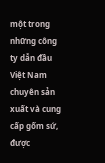một trong những công ty dẫn đầu Việt Nam chuyên sản xuất và cung cấp gốm sứ, được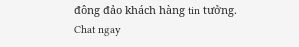đông đảo khách hàng tin tưởng.
Chat ngay